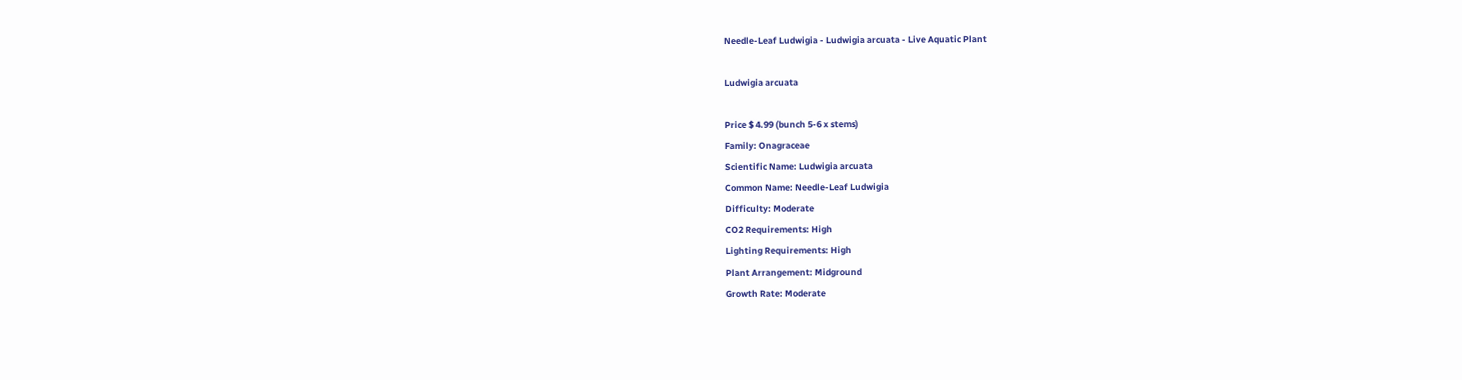Needle-Leaf Ludwigia - Ludwigia arcuata - Live Aquatic Plant

Ludwigia arcuata

Price $ 4.99 (bunch 5-6 x stems)
Family: Onagraceae
Scientific Name: Ludwigia arcuata
Common Name: Needle-Leaf Ludwigia
Difficulty: Moderate
CO2 Requirements: High
Lighting Requirements: High
Plant Arrangement: Midground
Growth Rate: Moderate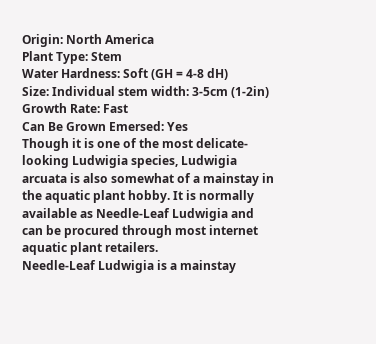Origin: North America
Plant Type: Stem
Water Hardness: Soft (GH = 4-8 dH)
Size: Individual stem width: 3-5cm (1-2in) Growth Rate: Fast
Can Be Grown Emersed: Yes
Though it is one of the most delicate-looking Ludwigia species, Ludwigia arcuata is also somewhat of a mainstay in the aquatic plant hobby. It is normally available as Needle-Leaf Ludwigia and can be procured through most internet aquatic plant retailers.
Needle-Leaf Ludwigia is a mainstay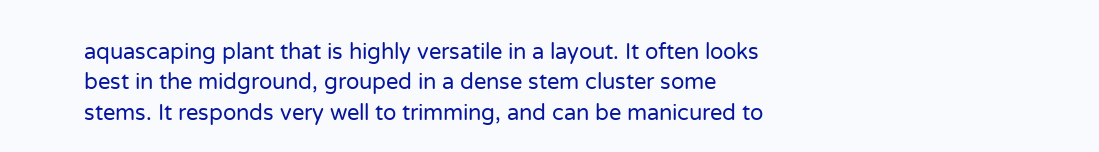aquascaping plant that is highly versatile in a layout. It often looks best in the midground, grouped in a dense stem cluster some stems. It responds very well to trimming, and can be manicured to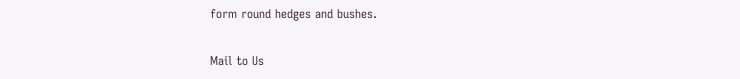form round hedges and bushes.

Mail to Us